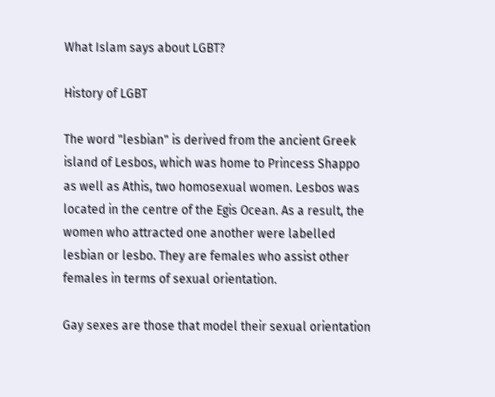What Islam says about LGBT?

History of LGBT

The word "lesbian" is derived from the ancient Greek island of Lesbos, which was home to Princess Shappo as well as Athis, two homosexual women. Lesbos was located in the centre of the Egis Ocean. As a result, the women who attracted one another were labelled lesbian or lesbo. They are females who assist other females in terms of sexual orientation.

Gay sexes are those that model their sexual orientation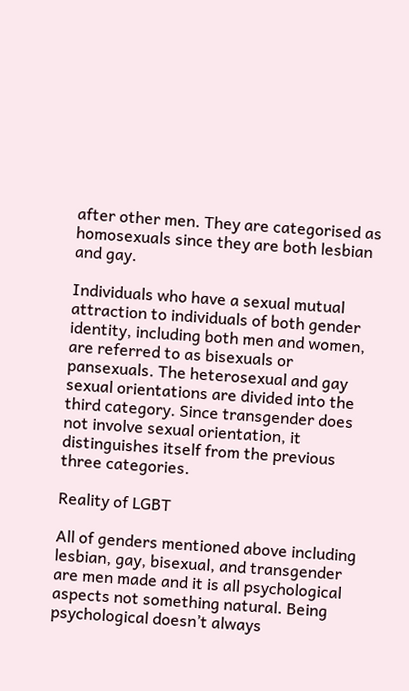after other men. They are categorised as homosexuals since they are both lesbian and gay.

Individuals who have a sexual mutual attraction to individuals of both gender identity, including both men and women, are referred to as bisexuals or pansexuals. The heterosexual and gay sexual orientations are divided into the third category. Since transgender does not involve sexual orientation, it distinguishes itself from the previous three categories.

Reality of LGBT

All of genders mentioned above including lesbian, gay, bisexual, and transgender are men made and it is all psychological aspects not something natural. Being psychological doesn’t always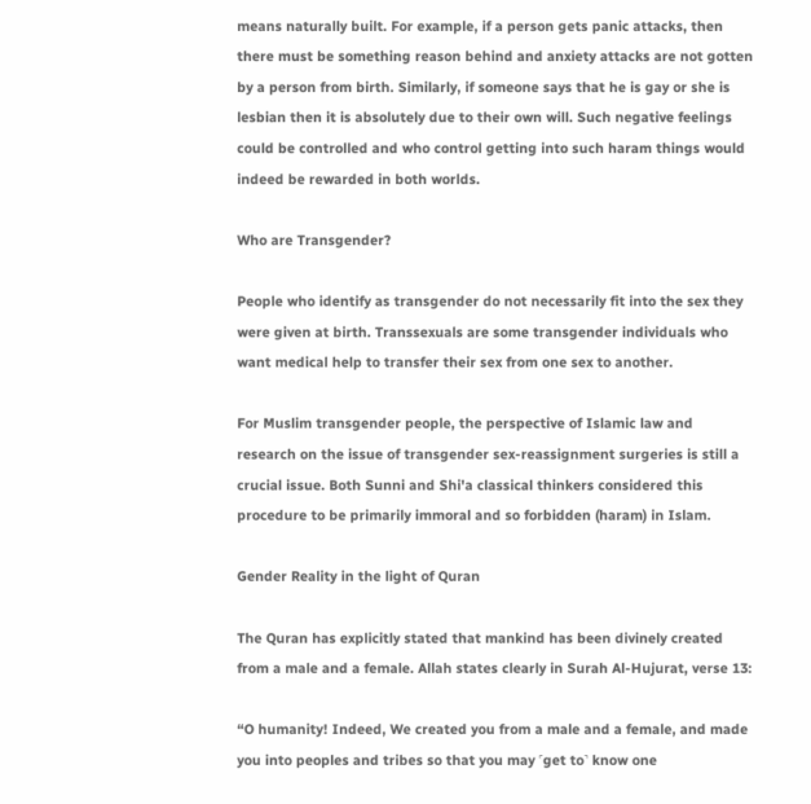means naturally built. For example, if a person gets panic attacks, then there must be something reason behind and anxiety attacks are not gotten by a person from birth. Similarly, if someone says that he is gay or she is lesbian then it is absolutely due to their own will. Such negative feelings could be controlled and who control getting into such haram things would indeed be rewarded in both worlds.

Who are Transgender?

People who identify as transgender do not necessarily fit into the sex they were given at birth. Transsexuals are some transgender individuals who want medical help to transfer their sex from one sex to another.

For Muslim transgender people, the perspective of Islamic law and research on the issue of transgender sex-reassignment surgeries is still a crucial issue. Both Sunni and Shi'a classical thinkers considered this procedure to be primarily immoral and so forbidden (haram) in Islam.

Gender Reality in the light of Quran

The Quran has explicitly stated that mankind has been divinely created from a male and a female. Allah states clearly in Surah Al-Hujurat, verse 13:

“O humanity! Indeed, We created you from a male and a female, and made you into peoples and tribes so that you may ˹get to˺ know one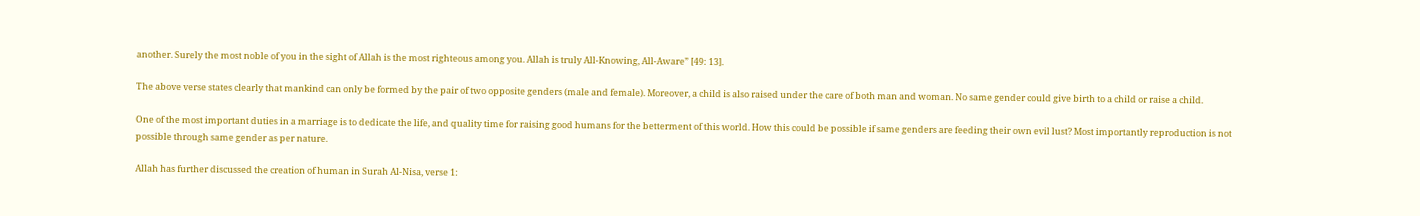another. Surely the most noble of you in the sight of Allah is the most righteous among you. Allah is truly All-Knowing, All-Aware” [49: 13].

The above verse states clearly that mankind can only be formed by the pair of two opposite genders (male and female). Moreover, a child is also raised under the care of both man and woman. No same gender could give birth to a child or raise a child.

One of the most important duties in a marriage is to dedicate the life, and quality time for raising good humans for the betterment of this world. How this could be possible if same genders are feeding their own evil lust? Most importantly reproduction is not possible through same gender as per nature.

Allah has further discussed the creation of human in Surah Al-Nisa, verse 1: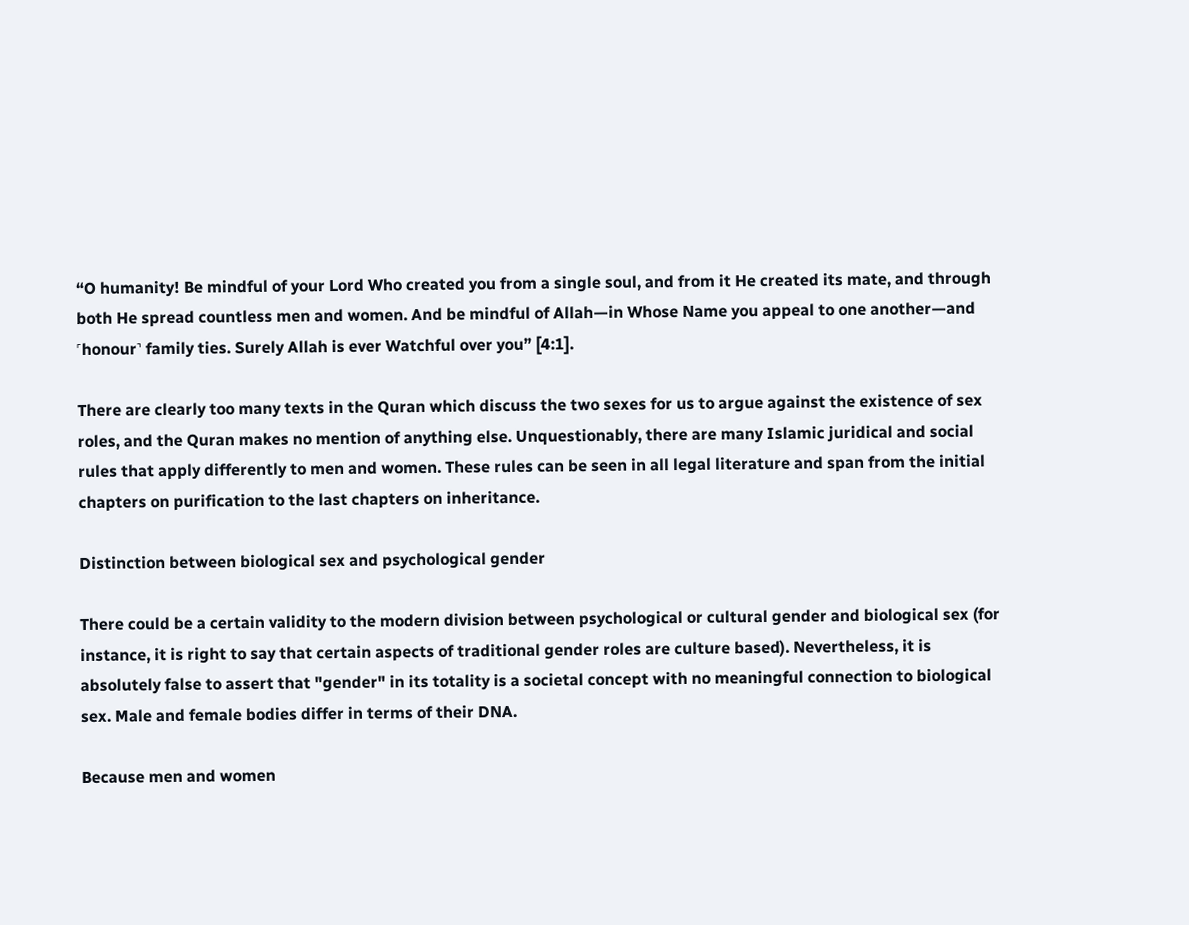“O humanity! Be mindful of your Lord Who created you from a single soul, and from it He created its mate, and through both He spread countless men and women. And be mindful of Allah—in Whose Name you appeal to one another—and ˹honour˺ family ties. Surely Allah is ever Watchful over you” [4:1].

There are clearly too many texts in the Quran which discuss the two sexes for us to argue against the existence of sex roles, and the Quran makes no mention of anything else. Unquestionably, there are many Islamic juridical and social rules that apply differently to men and women. These rules can be seen in all legal literature and span from the initial chapters on purification to the last chapters on inheritance.

Distinction between biological sex and psychological gender

There could be a certain validity to the modern division between psychological or cultural gender and biological sex (for instance, it is right to say that certain aspects of traditional gender roles are culture based). Nevertheless, it is absolutely false to assert that "gender" in its totality is a societal concept with no meaningful connection to biological sex. Male and female bodies differ in terms of their DNA.

Because men and women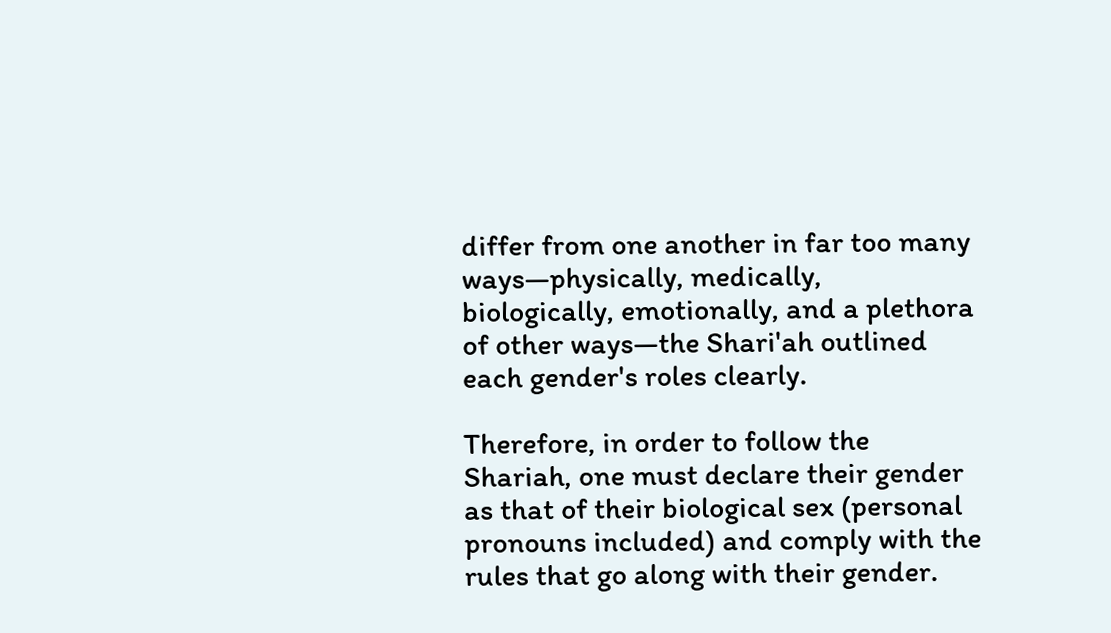differ from one another in far too many ways—physically, medically, biologically, emotionally, and a plethora of other ways—the Shari'ah outlined each gender's roles clearly.

Therefore, in order to follow the Shariah, one must declare their gender as that of their biological sex (personal pronouns included) and comply with the rules that go along with their gender.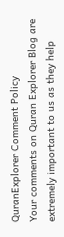QuranExplorer Comment Policy
Your comments on Quran Explorer Blog are extremely important to us as they help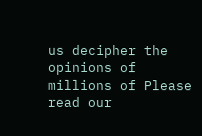us decipher the opinions of millions of Please read our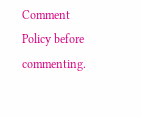Comment Policy before commenting.